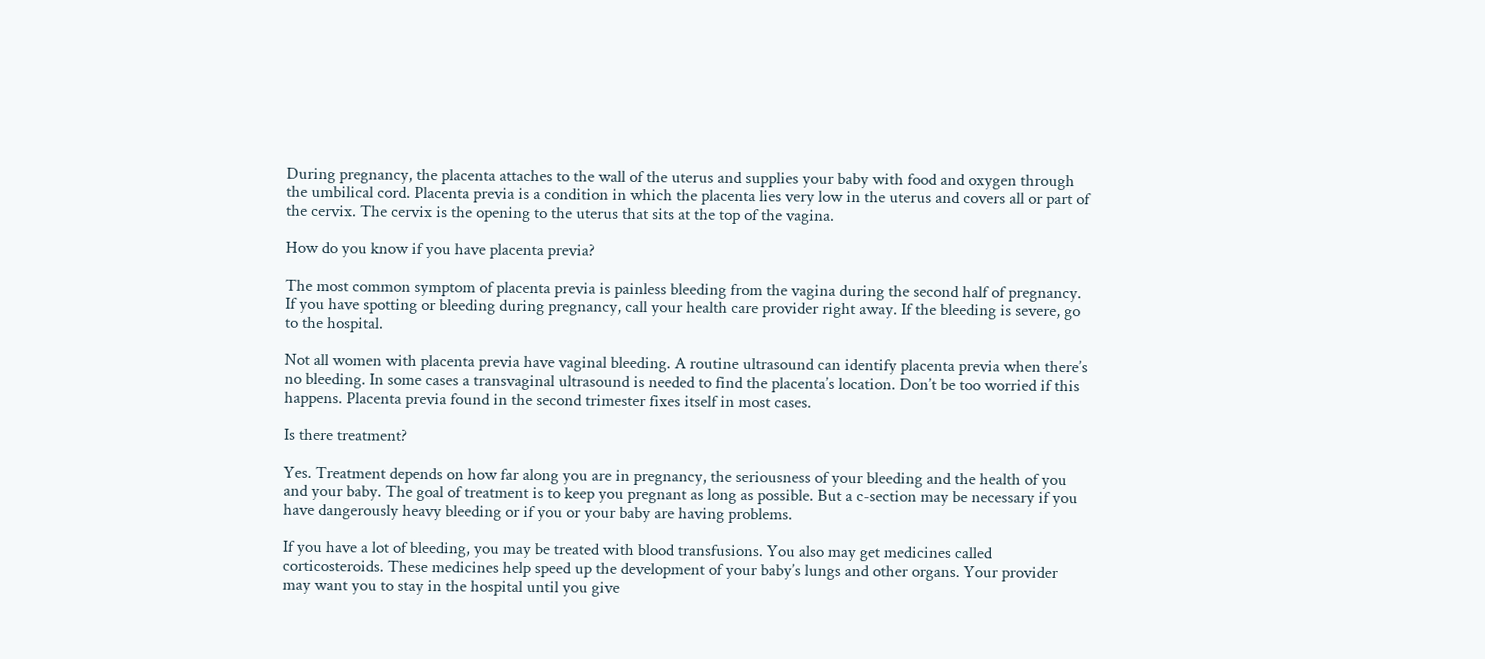During pregnancy, the placenta attaches to the wall of the uterus and supplies your baby with food and oxygen through the umbilical cord. Placenta previa is a condition in which the placenta lies very low in the uterus and covers all or part of the cervix. The cervix is the opening to the uterus that sits at the top of the vagina.

How do you know if you have placenta previa?

The most common symptom of placenta previa is painless bleeding from the vagina during the second half of pregnancy. If you have spotting or bleeding during pregnancy, call your health care provider right away. If the bleeding is severe, go to the hospital.

Not all women with placenta previa have vaginal bleeding. A routine ultrasound can identify placenta previa when there’s no bleeding. In some cases a transvaginal ultrasound is needed to find the placenta’s location. Don’t be too worried if this happens. Placenta previa found in the second trimester fixes itself in most cases.

Is there treatment?

Yes. Treatment depends on how far along you are in pregnancy, the seriousness of your bleeding and the health of you and your baby. The goal of treatment is to keep you pregnant as long as possible. But a c-section may be necessary if you have dangerously heavy bleeding or if you or your baby are having problems.

If you have a lot of bleeding, you may be treated with blood transfusions. You also may get medicines called corticosteroids. These medicines help speed up the development of your baby’s lungs and other organs. Your provider may want you to stay in the hospital until you give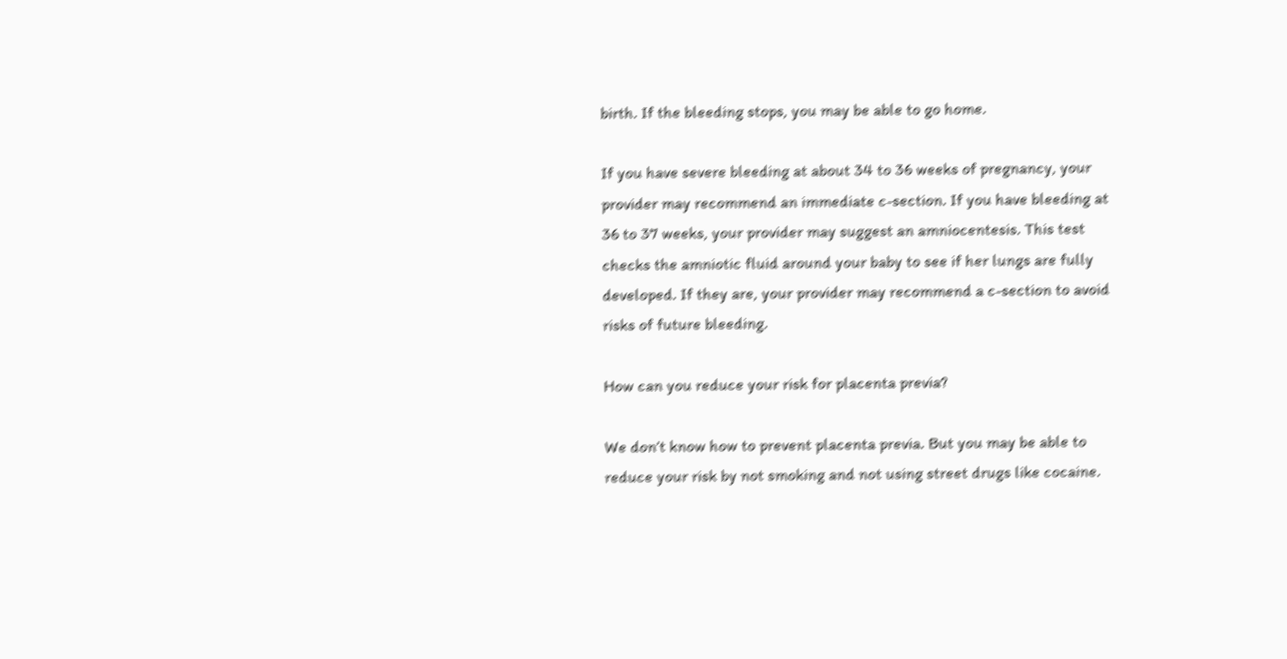birth. If the bleeding stops, you may be able to go home.

If you have severe bleeding at about 34 to 36 weeks of pregnancy, your provider may recommend an immediate c-section. If you have bleeding at 36 to 37 weeks, your provider may suggest an amniocentesis. This test checks the amniotic fluid around your baby to see if her lungs are fully developed. If they are, your provider may recommend a c-section to avoid risks of future bleeding.

How can you reduce your risk for placenta previa?

We don’t know how to prevent placenta previa. But you may be able to reduce your risk by not smoking and not using street drugs like cocaine.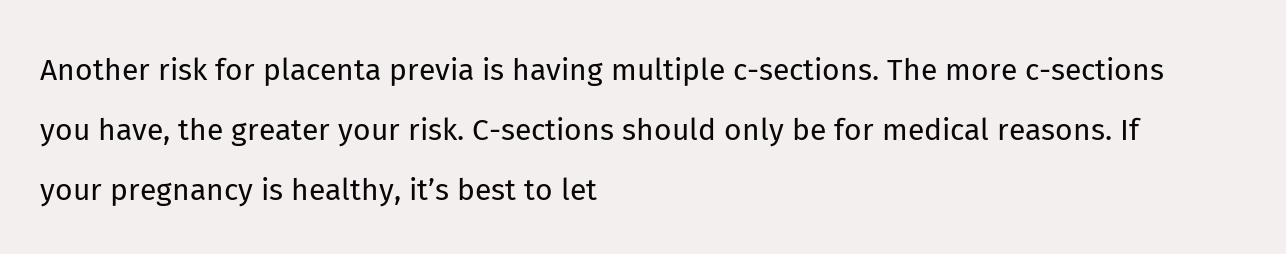Another risk for placenta previa is having multiple c-sections. The more c-sections you have, the greater your risk. C-sections should only be for medical reasons. If your pregnancy is healthy, it’s best to let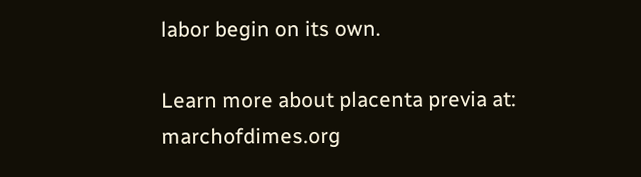labor begin on its own.

Learn more about placenta previa at: marchofdimes.org